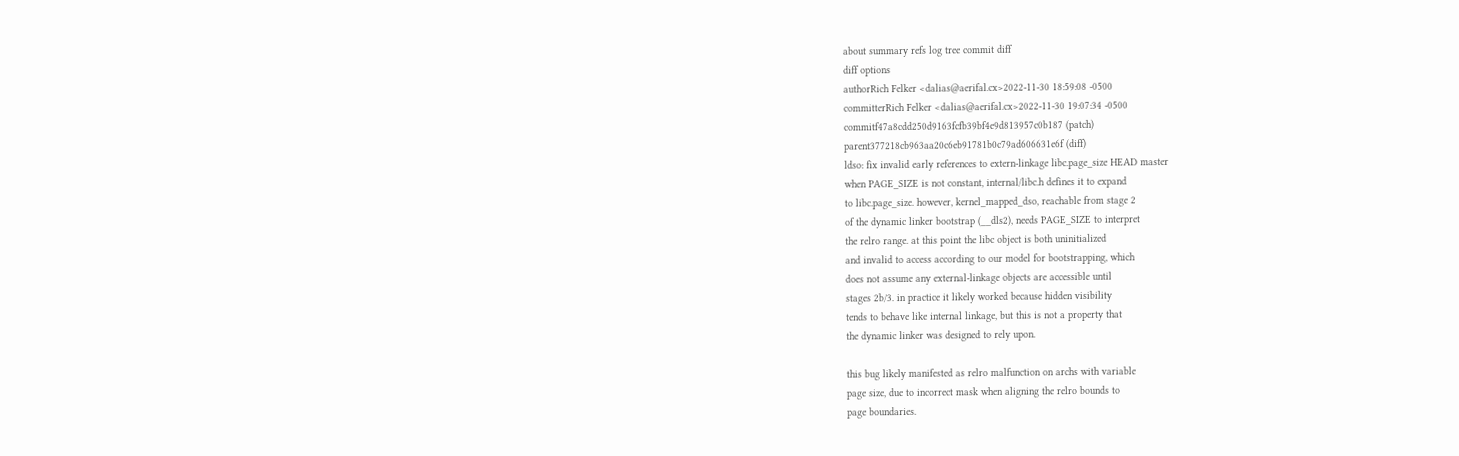about summary refs log tree commit diff
diff options
authorRich Felker <dalias@aerifal.cx>2022-11-30 18:59:08 -0500
committerRich Felker <dalias@aerifal.cx>2022-11-30 19:07:34 -0500
commitf47a8cdd250d9163fcfb39bf4e9d813957c0b187 (patch)
parent377218cb963aa20c6eb91781b0c79ad606631e6f (diff)
ldso: fix invalid early references to extern-linkage libc.page_size HEAD master
when PAGE_SIZE is not constant, internal/libc.h defines it to expand
to libc.page_size. however, kernel_mapped_dso, reachable from stage 2
of the dynamic linker bootstrap (__dls2), needs PAGE_SIZE to interpret
the relro range. at this point the libc object is both uninitialized
and invalid to access according to our model for bootstrapping, which
does not assume any external-linkage objects are accessible until
stages 2b/3. in practice it likely worked because hidden visibility
tends to behave like internal linkage, but this is not a property that
the dynamic linker was designed to rely upon.

this bug likely manifested as relro malfunction on archs with variable
page size, due to incorrect mask when aligning the relro bounds to
page boundaries.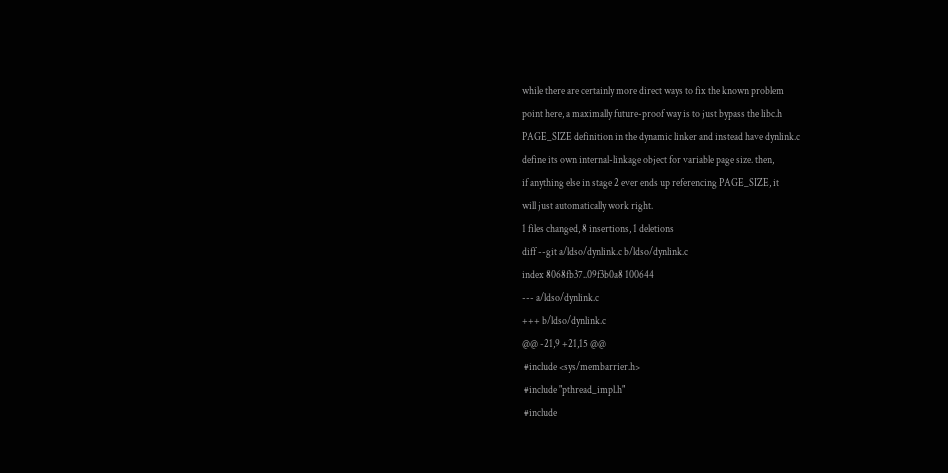while there are certainly more direct ways to fix the known problem
point here, a maximally future-proof way is to just bypass the libc.h
PAGE_SIZE definition in the dynamic linker and instead have dynlink.c
define its own internal-linkage object for variable page size. then,
if anything else in stage 2 ever ends up referencing PAGE_SIZE, it
will just automatically work right.
1 files changed, 8 insertions, 1 deletions
diff --git a/ldso/dynlink.c b/ldso/dynlink.c
index 8068fb37..09f3b0a8 100644
--- a/ldso/dynlink.c
+++ b/ldso/dynlink.c
@@ -21,9 +21,15 @@
 #include <sys/membarrier.h>
 #include "pthread_impl.h"
 #include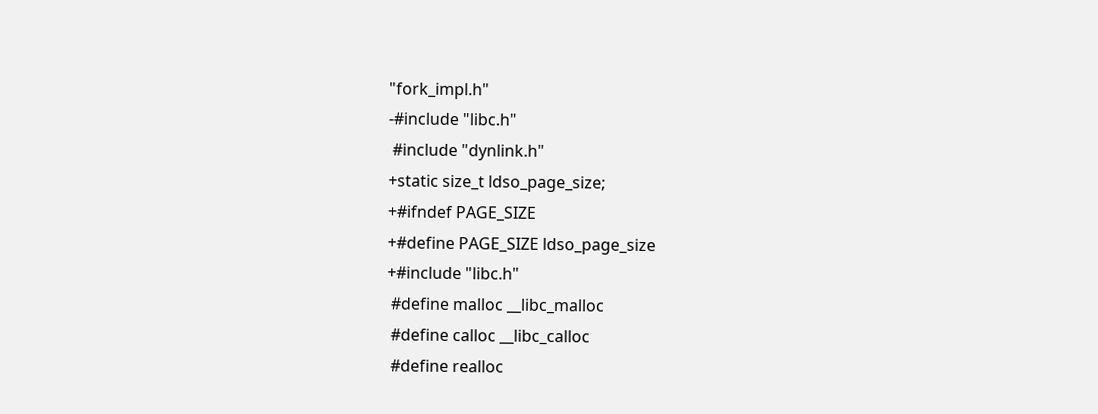"fork_impl.h"
-#include "libc.h"
 #include "dynlink.h"
+static size_t ldso_page_size;
+#ifndef PAGE_SIZE
+#define PAGE_SIZE ldso_page_size
+#include "libc.h"
 #define malloc __libc_malloc
 #define calloc __libc_calloc
 #define realloc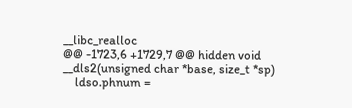__libc_realloc
@@ -1723,6 +1729,7 @@ hidden void __dls2(unsigned char *base, size_t *sp)
    ldso.phnum =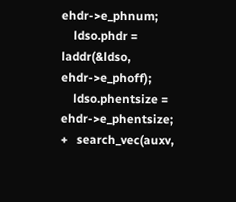ehdr->e_phnum;
    ldso.phdr = laddr(&ldso, ehdr->e_phoff);
    ldso.phentsize = ehdr->e_phentsize;
+   search_vec(auxv,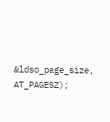&ldso_page_size, AT_PAGESZ);